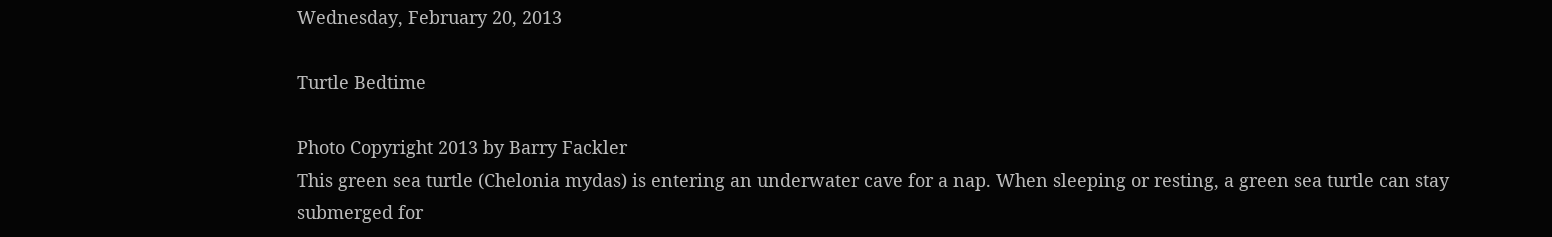Wednesday, February 20, 2013

Turtle Bedtime

Photo Copyright 2013 by Barry Fackler
This green sea turtle (Chelonia mydas) is entering an underwater cave for a nap. When sleeping or resting, a green sea turtle can stay submerged for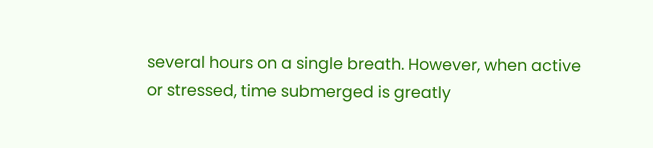several hours on a single breath. However, when active or stressed, time submerged is greatly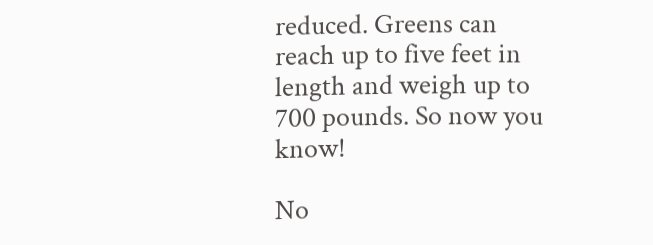reduced. Greens can reach up to five feet in length and weigh up to 700 pounds. So now you know!

No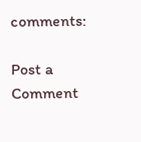comments:

Post a Comment